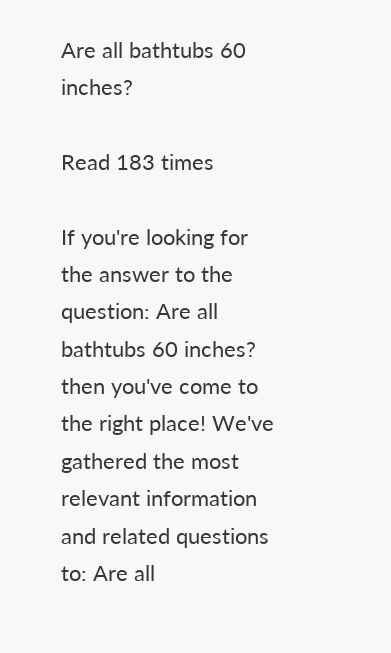Are all bathtubs 60 inches?

Read 183 times

If you're looking for the answer to the question: Are all bathtubs 60 inches? then you've come to the right place! We've gathered the most relevant information and related questions to: Are all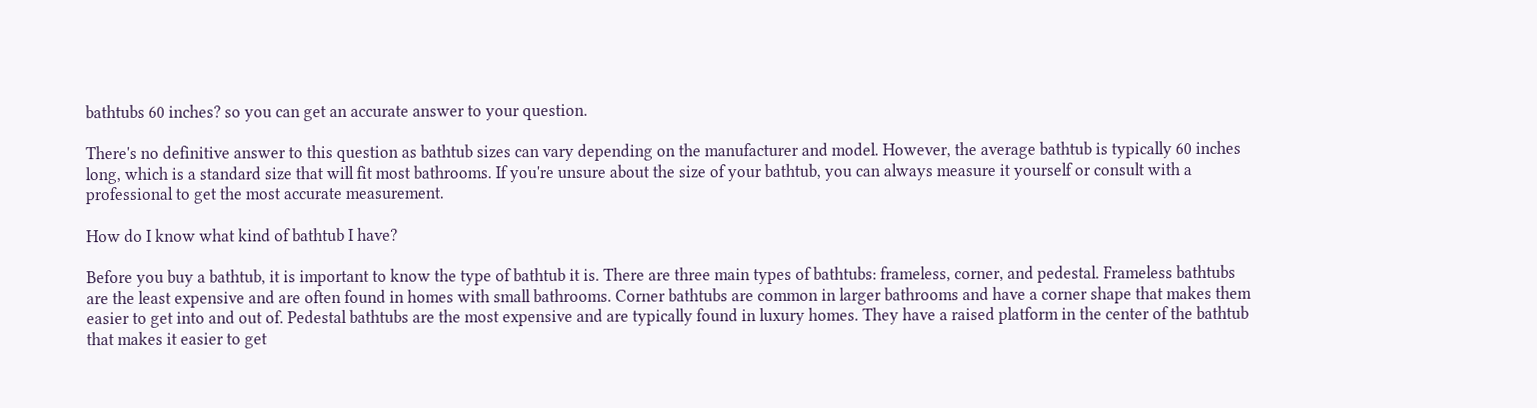bathtubs 60 inches? so you can get an accurate answer to your question.

There's no definitive answer to this question as bathtub sizes can vary depending on the manufacturer and model. However, the average bathtub is typically 60 inches long, which is a standard size that will fit most bathrooms. If you're unsure about the size of your bathtub, you can always measure it yourself or consult with a professional to get the most accurate measurement.

How do I know what kind of bathtub I have?

Before you buy a bathtub, it is important to know the type of bathtub it is. There are three main types of bathtubs: frameless, corner, and pedestal. Frameless bathtubs are the least expensive and are often found in homes with small bathrooms. Corner bathtubs are common in larger bathrooms and have a corner shape that makes them easier to get into and out of. Pedestal bathtubs are the most expensive and are typically found in luxury homes. They have a raised platform in the center of the bathtub that makes it easier to get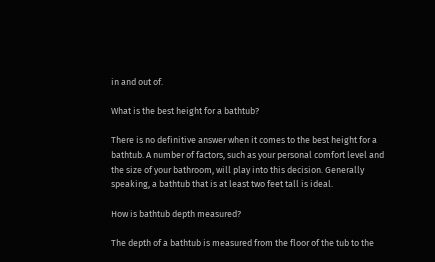in and out of.

What is the best height for a bathtub?

There is no definitive answer when it comes to the best height for a bathtub. A number of factors, such as your personal comfort level and the size of your bathroom, will play into this decision. Generally speaking, a bathtub that is at least two feet tall is ideal.

How is bathtub depth measured?

The depth of a bathtub is measured from the floor of the tub to the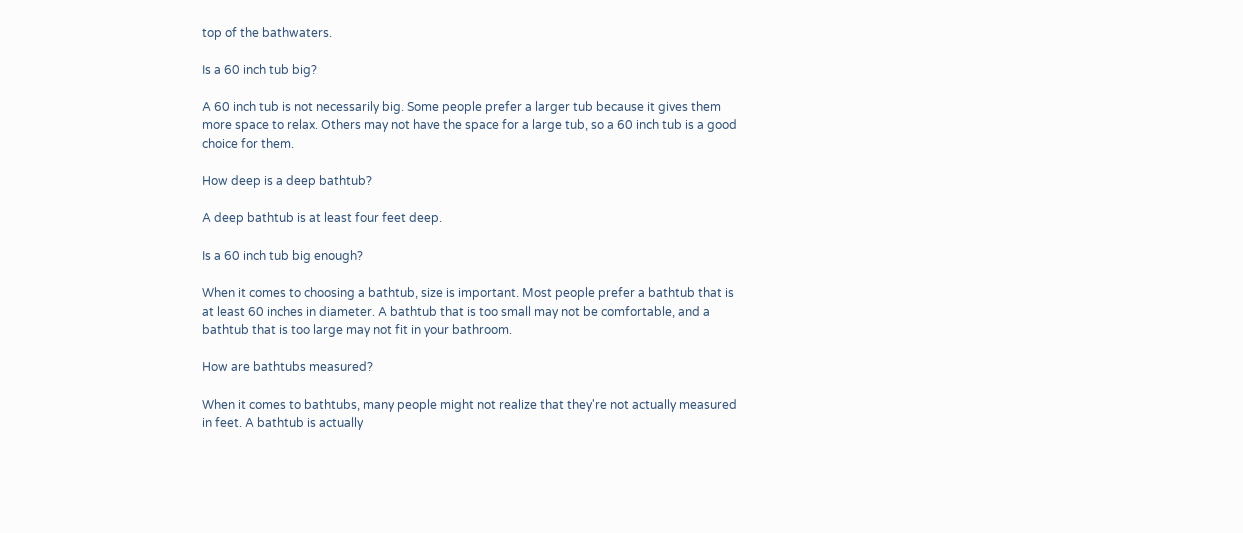top of the bathwaters.

Is a 60 inch tub big?

A 60 inch tub is not necessarily big. Some people prefer a larger tub because it gives them more space to relax. Others may not have the space for a large tub, so a 60 inch tub is a good choice for them.

How deep is a deep bathtub?

A deep bathtub is at least four feet deep.

Is a 60 inch tub big enough?

When it comes to choosing a bathtub, size is important. Most people prefer a bathtub that is at least 60 inches in diameter. A bathtub that is too small may not be comfortable, and a bathtub that is too large may not fit in your bathroom.

How are bathtubs measured?

When it comes to bathtubs, many people might not realize that they're not actually measured in feet. A bathtub is actually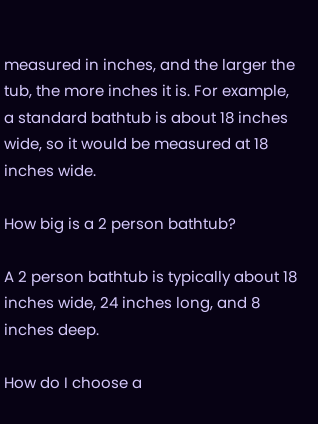measured in inches, and the larger the tub, the more inches it is. For example, a standard bathtub is about 18 inches wide, so it would be measured at 18 inches wide.

How big is a 2 person bathtub?

A 2 person bathtub is typically about 18 inches wide, 24 inches long, and 8 inches deep.

How do I choose a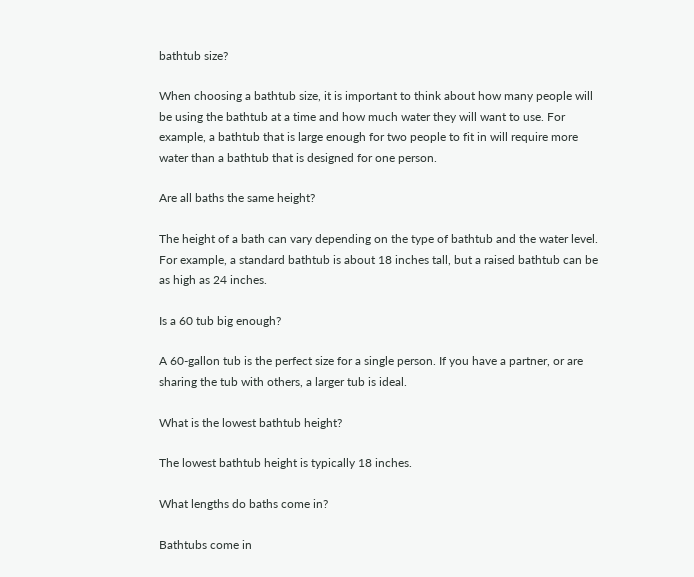bathtub size?

When choosing a bathtub size, it is important to think about how many people will be using the bathtub at a time and how much water they will want to use. For example, a bathtub that is large enough for two people to fit in will require more water than a bathtub that is designed for one person.

Are all baths the same height?

The height of a bath can vary depending on the type of bathtub and the water level. For example, a standard bathtub is about 18 inches tall, but a raised bathtub can be as high as 24 inches.

Is a 60 tub big enough?

A 60-gallon tub is the perfect size for a single person. If you have a partner, or are sharing the tub with others, a larger tub is ideal.

What is the lowest bathtub height?

The lowest bathtub height is typically 18 inches.

What lengths do baths come in?

Bathtubs come in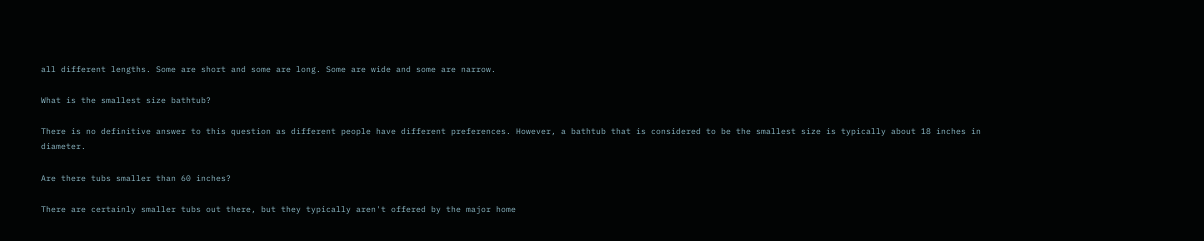all different lengths. Some are short and some are long. Some are wide and some are narrow.

What is the smallest size bathtub?

There is no definitive answer to this question as different people have different preferences. However, a bathtub that is considered to be the smallest size is typically about 18 inches in diameter.

Are there tubs smaller than 60 inches?

There are certainly smaller tubs out there, but they typically aren't offered by the major home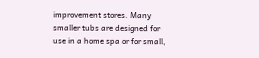improvement stores. Many smaller tubs are designed for use in a home spa or for small,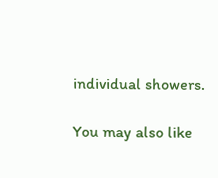individual showers.

You may also like